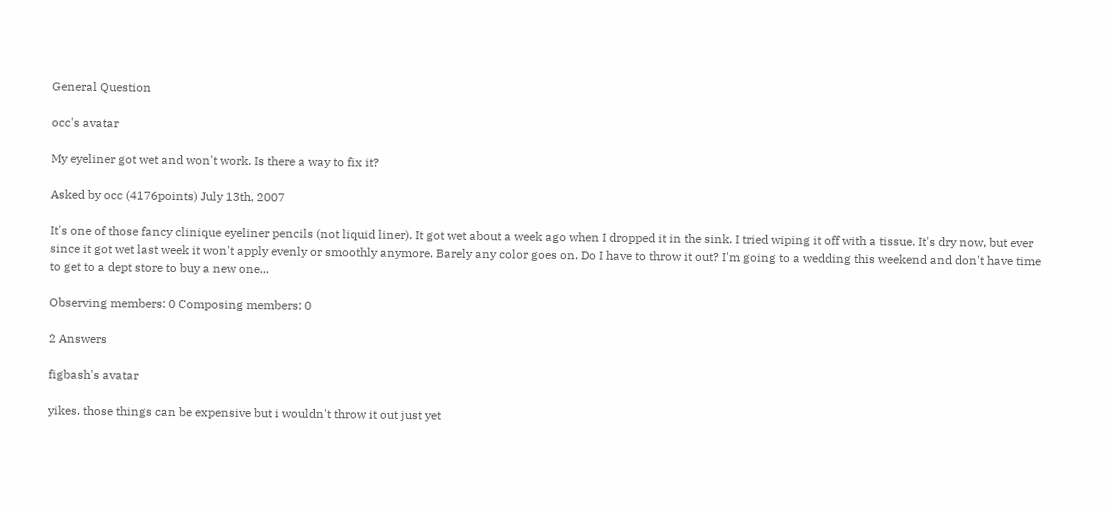General Question

occ's avatar

My eyeliner got wet and won't work. Is there a way to fix it?

Asked by occ (4176points) July 13th, 2007

It's one of those fancy clinique eyeliner pencils (not liquid liner). It got wet about a week ago when I dropped it in the sink. I tried wiping it off with a tissue. It's dry now, but ever since it got wet last week it won't apply evenly or smoothly anymore. Barely any color goes on. Do I have to throw it out? I'm going to a wedding this weekend and don't have time to get to a dept store to buy a new one...

Observing members: 0 Composing members: 0

2 Answers

figbash's avatar

yikes. those things can be expensive but i wouldn't throw it out just yet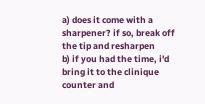a) does it come with a sharpener? if so, break off the tip and resharpen
b) if you had the time, i'd bring it to the clinique counter and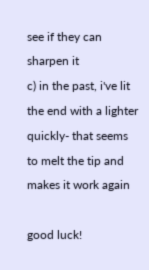see if they can sharpen it
c) in the past, i've lit the end with a lighter quickly- that seems to melt the tip and makes it work again

good luck!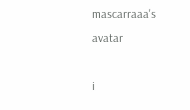mascarraaa's avatar

i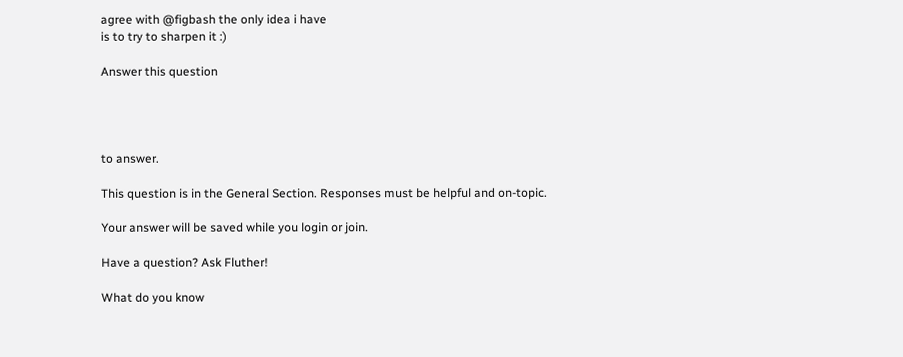agree with @figbash the only idea i have
is to try to sharpen it :)

Answer this question




to answer.

This question is in the General Section. Responses must be helpful and on-topic.

Your answer will be saved while you login or join.

Have a question? Ask Fluther!

What do you know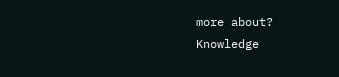more about?
Knowledge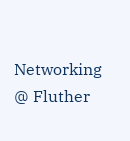Networking @ Fluther